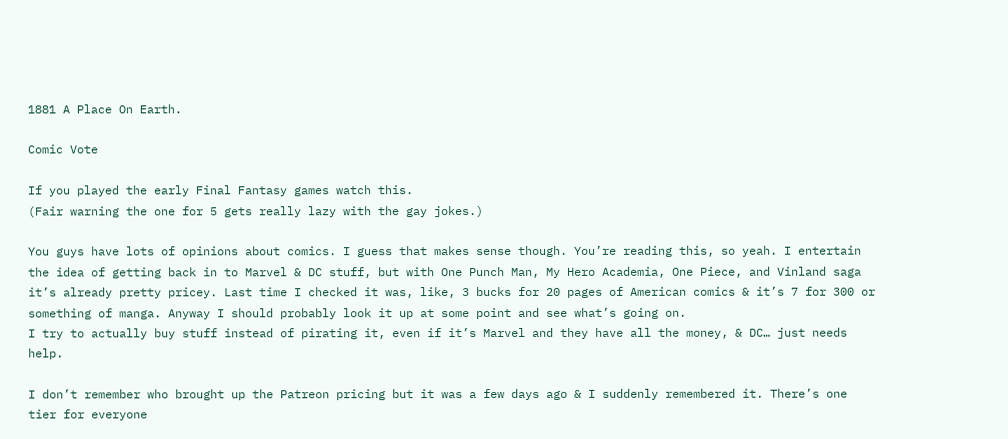1881 A Place On Earth.

Comic Vote

If you played the early Final Fantasy games watch this.
(Fair warning the one for 5 gets really lazy with the gay jokes.)

You guys have lots of opinions about comics. I guess that makes sense though. You’re reading this, so yeah. I entertain the idea of getting back in to Marvel & DC stuff, but with One Punch Man, My Hero Academia, One Piece, and Vinland saga it’s already pretty pricey. Last time I checked it was, like, 3 bucks for 20 pages of American comics & it’s 7 for 300 or something of manga. Anyway I should probably look it up at some point and see what’s going on.
I try to actually buy stuff instead of pirating it, even if it’s Marvel and they have all the money, & DC… just needs help.

I don’t remember who brought up the Patreon pricing but it was a few days ago & I suddenly remembered it. There’s one tier for everyone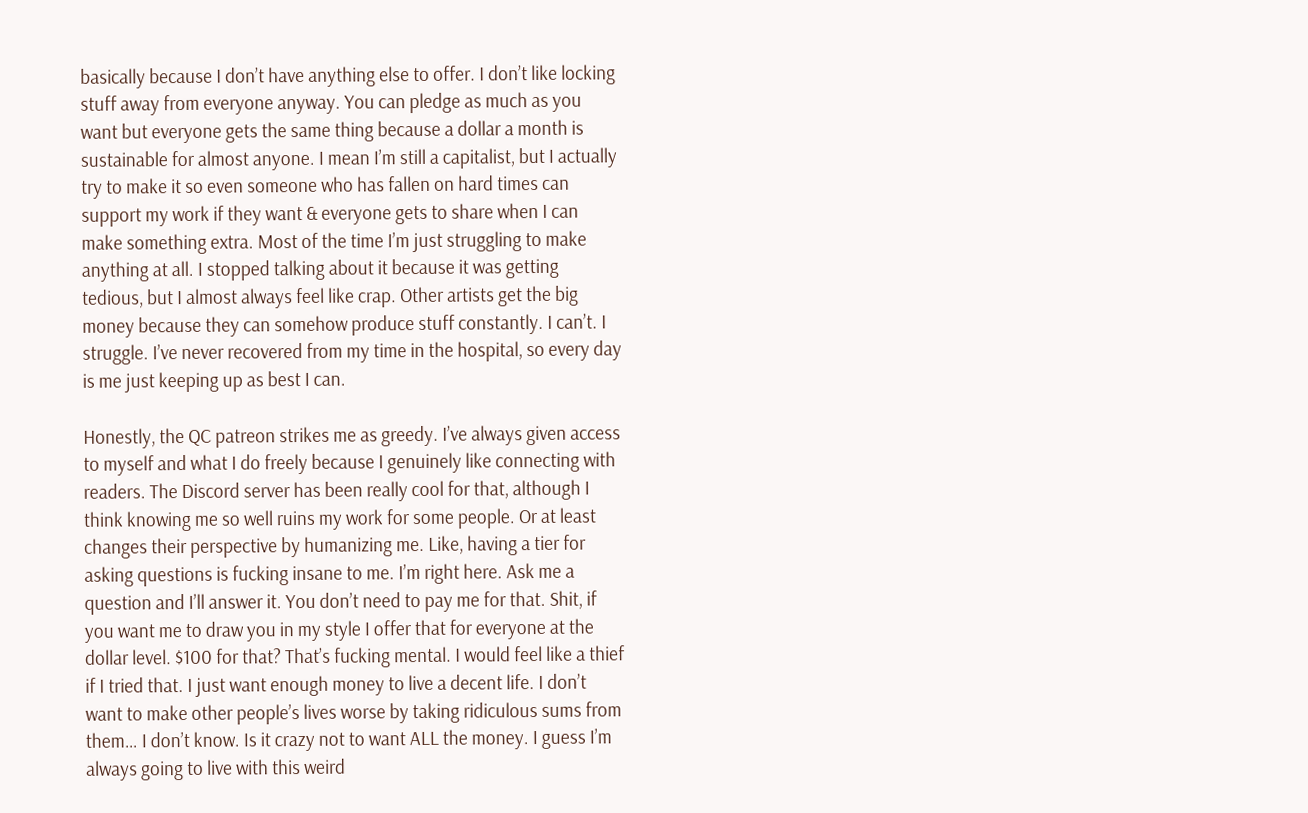basically because I don’t have anything else to offer. I don’t like locking stuff away from everyone anyway. You can pledge as much as you want but everyone gets the same thing because a dollar a month is sustainable for almost anyone. I mean I’m still a capitalist, but I actually try to make it so even someone who has fallen on hard times can support my work if they want & everyone gets to share when I can make something extra. Most of the time I’m just struggling to make anything at all. I stopped talking about it because it was getting tedious, but I almost always feel like crap. Other artists get the big money because they can somehow produce stuff constantly. I can’t. I struggle. I’ve never recovered from my time in the hospital, so every day is me just keeping up as best I can.

Honestly, the QC patreon strikes me as greedy. I’ve always given access to myself and what I do freely because I genuinely like connecting with readers. The Discord server has been really cool for that, although I think knowing me so well ruins my work for some people. Or at least changes their perspective by humanizing me. Like, having a tier for asking questions is fucking insane to me. I’m right here. Ask me a question and I’ll answer it. You don’t need to pay me for that. Shit, if you want me to draw you in my style I offer that for everyone at the dollar level. $100 for that? That’s fucking mental. I would feel like a thief if I tried that. I just want enough money to live a decent life. I don’t want to make other people’s lives worse by taking ridiculous sums from them… I don’t know. Is it crazy not to want ALL the money. I guess I’m always going to live with this weird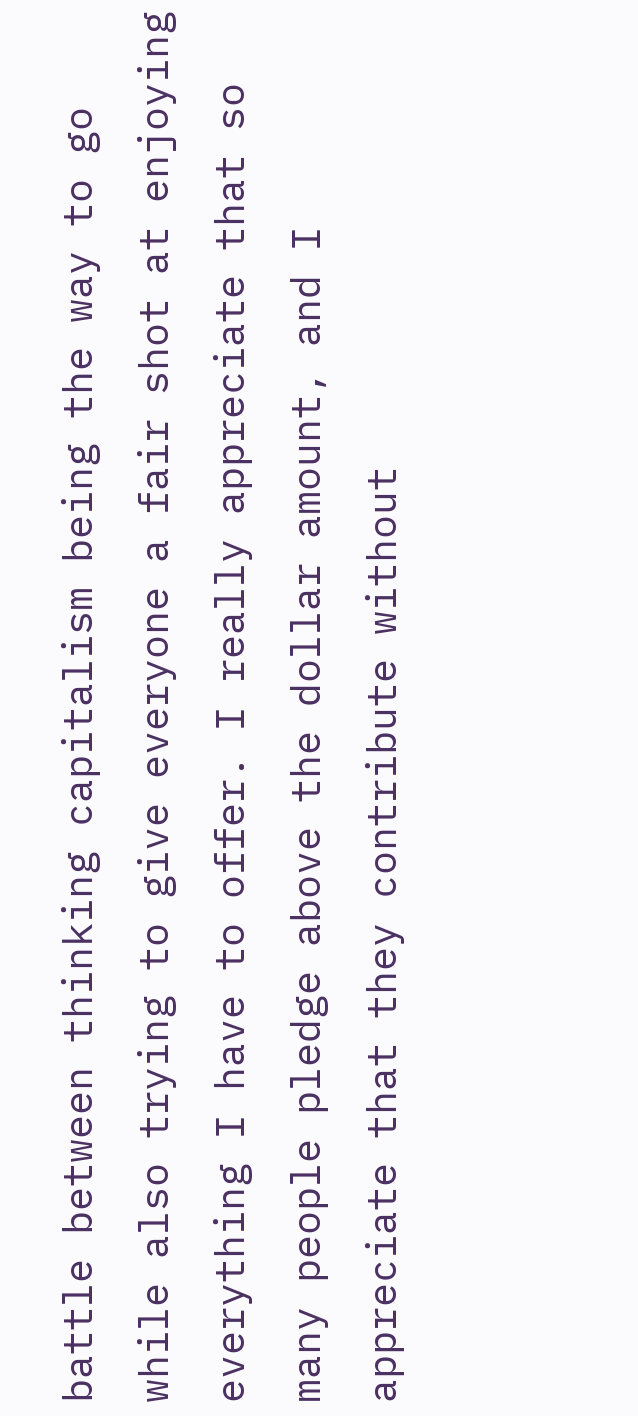battle between thinking capitalism being the way to go while also trying to give everyone a fair shot at enjoying everything I have to offer. I really appreciate that so many people pledge above the dollar amount, and I appreciate that they contribute without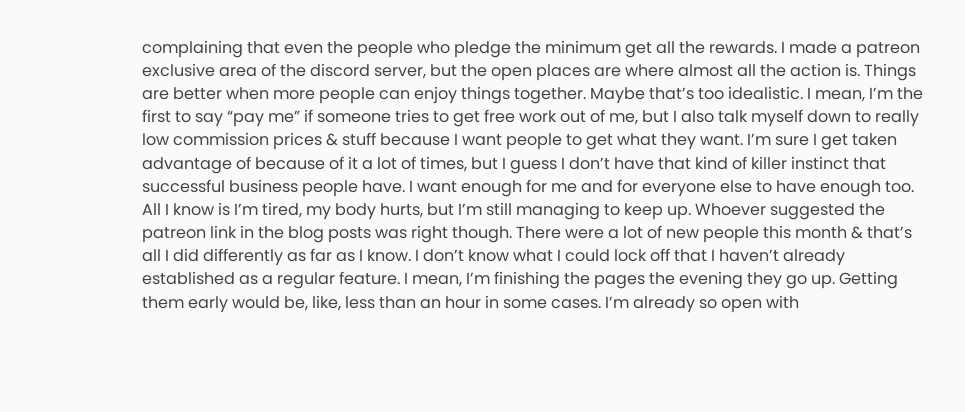complaining that even the people who pledge the minimum get all the rewards. I made a patreon exclusive area of the discord server, but the open places are where almost all the action is. Things are better when more people can enjoy things together. Maybe that’s too idealistic. I mean, I’m the first to say “pay me” if someone tries to get free work out of me, but I also talk myself down to really low commission prices & stuff because I want people to get what they want. I’m sure I get taken advantage of because of it a lot of times, but I guess I don’t have that kind of killer instinct that successful business people have. I want enough for me and for everyone else to have enough too.
All I know is I’m tired, my body hurts, but I’m still managing to keep up. Whoever suggested the patreon link in the blog posts was right though. There were a lot of new people this month & that’s all I did differently as far as I know. I don’t know what I could lock off that I haven’t already established as a regular feature. I mean, I’m finishing the pages the evening they go up. Getting them early would be, like, less than an hour in some cases. I’m already so open with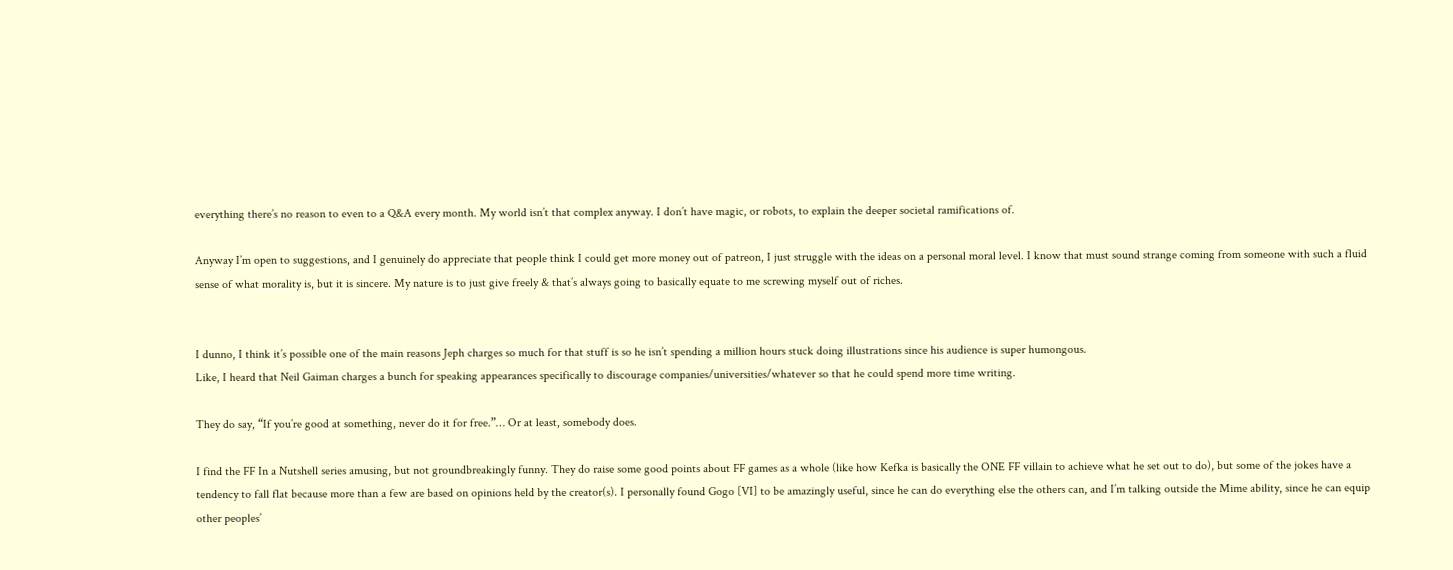everything there’s no reason to even to a Q&A every month. My world isn’t that complex anyway. I don’t have magic, or robots, to explain the deeper societal ramifications of.

Anyway I’m open to suggestions, and I genuinely do appreciate that people think I could get more money out of patreon, I just struggle with the ideas on a personal moral level. I know that must sound strange coming from someone with such a fluid sense of what morality is, but it is sincere. My nature is to just give freely & that’s always going to basically equate to me screwing myself out of riches.


I dunno, I think it’s possible one of the main reasons Jeph charges so much for that stuff is so he isn’t spending a million hours stuck doing illustrations since his audience is super humongous.
Like, I heard that Neil Gaiman charges a bunch for speaking appearances specifically to discourage companies/universities/whatever so that he could spend more time writing.

They do say, “If you’re good at something, never do it for free.”… Or at least, somebody does.

I find the FF In a Nutshell series amusing, but not groundbreakingly funny. They do raise some good points about FF games as a whole (like how Kefka is basically the ONE FF villain to achieve what he set out to do), but some of the jokes have a tendency to fall flat because more than a few are based on opinions held by the creator(s). I personally found Gogo [VI] to be amazingly useful, since he can do everything else the others can, and I’m talking outside the Mime ability, since he can equip other peoples’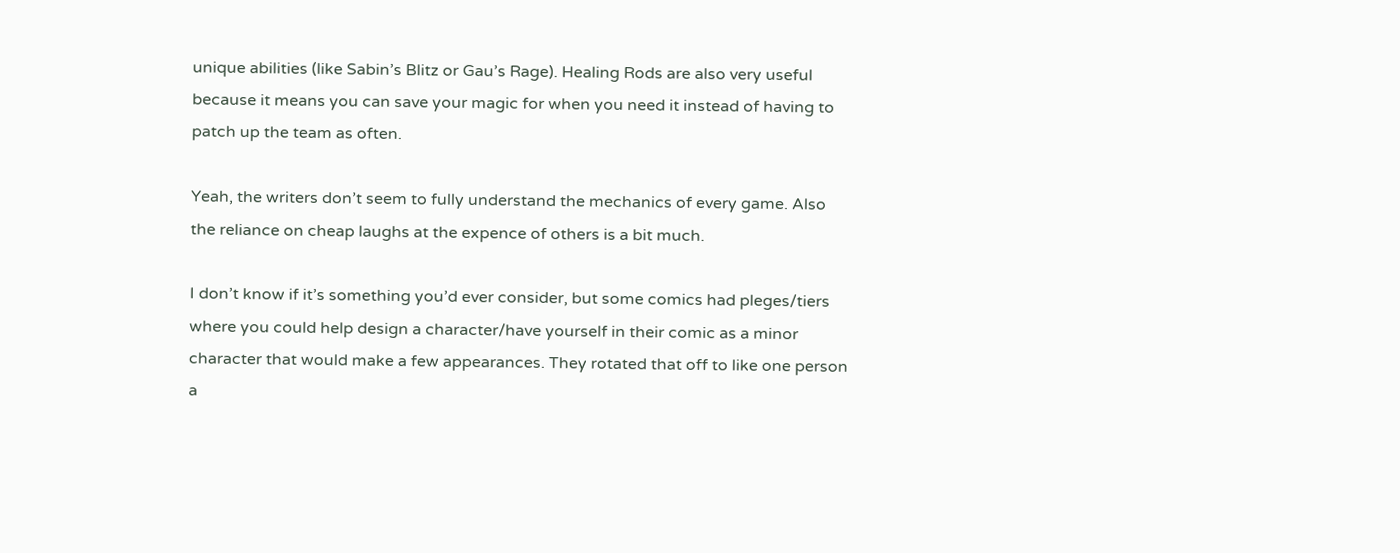unique abilities (like Sabin’s Blitz or Gau’s Rage). Healing Rods are also very useful because it means you can save your magic for when you need it instead of having to patch up the team as often.

Yeah, the writers don’t seem to fully understand the mechanics of every game. Also the reliance on cheap laughs at the expence of others is a bit much.

I don’t know if it’s something you’d ever consider, but some comics had pleges/tiers where you could help design a character/have yourself in their comic as a minor character that would make a few appearances. They rotated that off to like one person a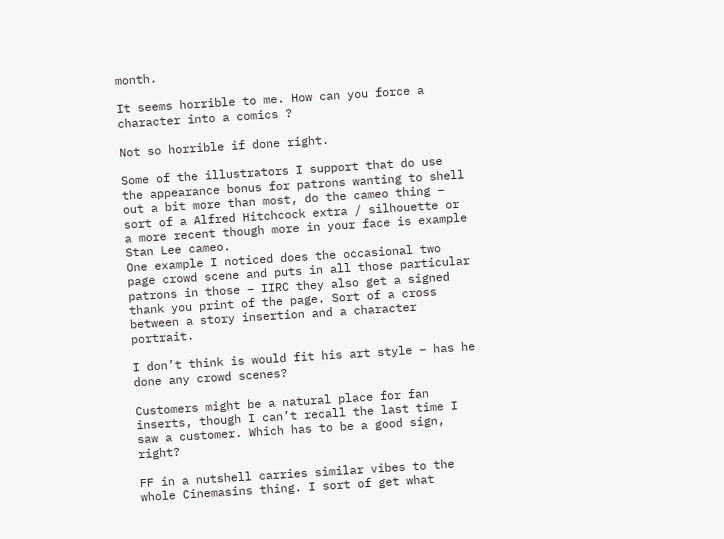month.

It seems horrible to me. How can you force a character into a comics ?

Not so horrible if done right.

Some of the illustrators I support that do use the appearance bonus for patrons wanting to shell out a bit more than most, do the cameo thing – sort of a Alfred Hitchcock extra / silhouette or a more recent though more in your face is example Stan Lee cameo.
One example I noticed does the occasional two page crowd scene and puts in all those particular patrons in those – IIRC they also get a signed thank you print of the page. Sort of a cross between a story insertion and a character portrait.

I don’t think is would fit his art style – has he done any crowd scenes?

Customers might be a natural place for fan inserts, though I can’t recall the last time I saw a customer. Which has to be a good sign, right?

FF in a nutshell carries similar vibes to the whole Cinemasins thing. I sort of get what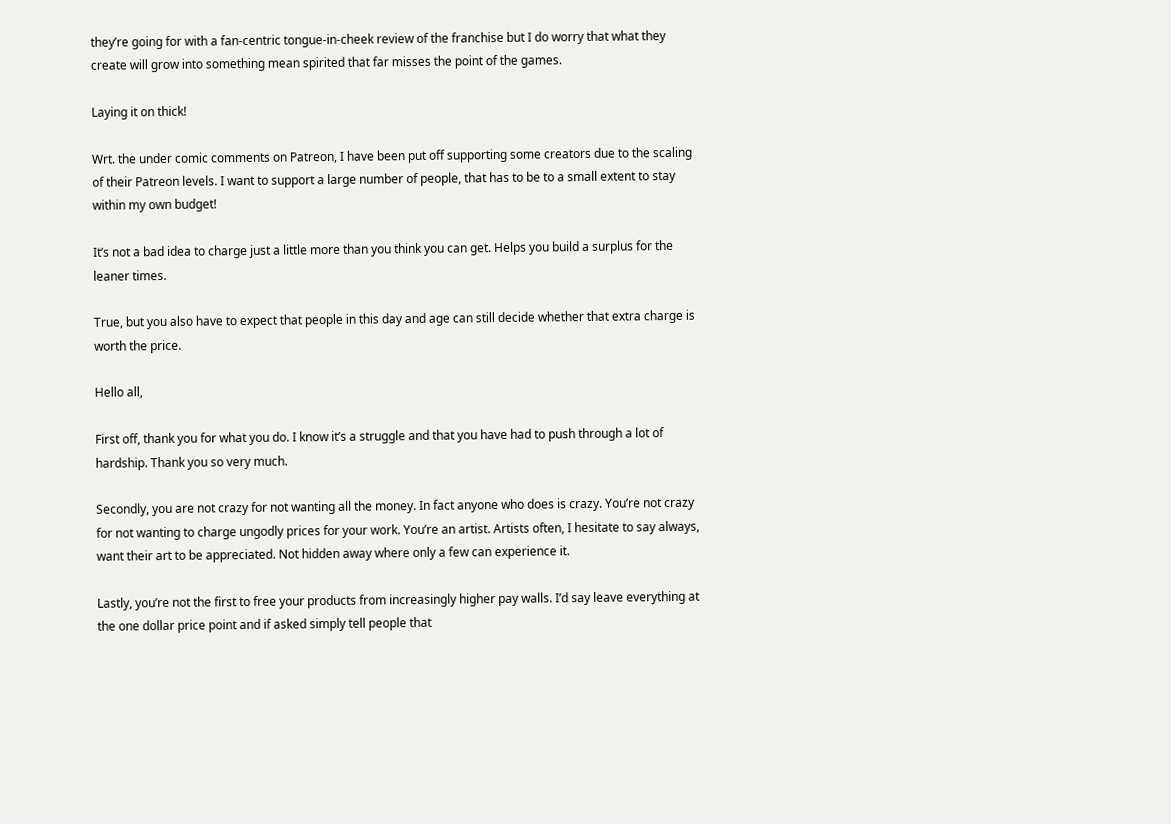they’re going for with a fan-centric tongue-in-cheek review of the franchise but I do worry that what they create will grow into something mean spirited that far misses the point of the games.

Laying it on thick!

Wrt. the under comic comments on Patreon, I have been put off supporting some creators due to the scaling of their Patreon levels. I want to support a large number of people, that has to be to a small extent to stay within my own budget!

It’s not a bad idea to charge just a little more than you think you can get. Helps you build a surplus for the leaner times.

True, but you also have to expect that people in this day and age can still decide whether that extra charge is worth the price.

Hello all,

First off, thank you for what you do. I know it’s a struggle and that you have had to push through a lot of hardship. Thank you so very much.

Secondly, you are not crazy for not wanting all the money. In fact anyone who does is crazy. You’re not crazy for not wanting to charge ungodly prices for your work. You’re an artist. Artists often, I hesitate to say always, want their art to be appreciated. Not hidden away where only a few can experience it.

Lastly, you’re not the first to free your products from increasingly higher pay walls. I’d say leave everything at the one dollar price point and if asked simply tell people that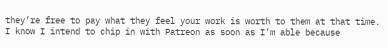they’re free to pay what they feel your work is worth to them at that time. I know I intend to chip in with Patreon as soon as I’m able because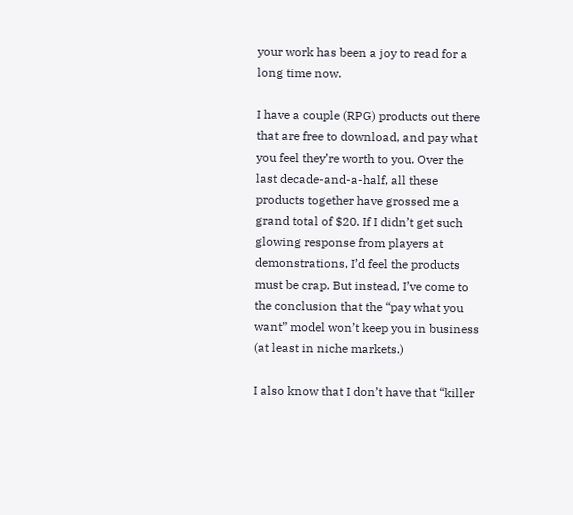your work has been a joy to read for a long time now.

I have a couple (RPG) products out there that are free to download, and pay what you feel they’re worth to you. Over the last decade-and-a-half, all these products together have grossed me a grand total of $20. If I didn’t get such glowing response from players at demonstrations, I’d feel the products must be crap. But instead, I’ve come to the conclusion that the “pay what you want” model won’t keep you in business (at least in niche markets.)

I also know that I don’t have that “killer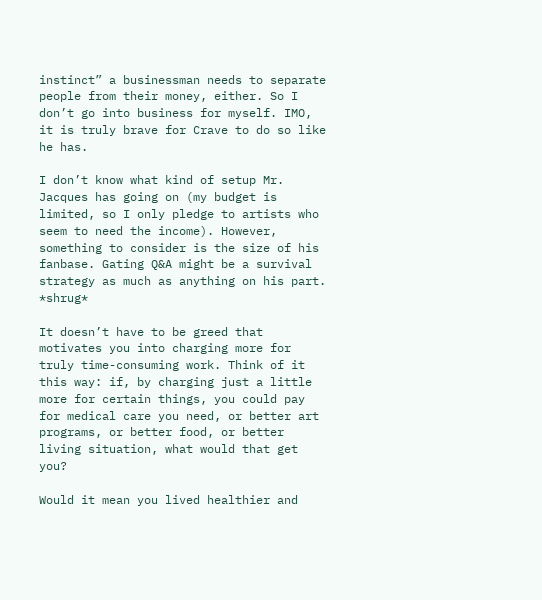instinct” a businessman needs to separate people from their money, either. So I don’t go into business for myself. IMO, it is truly brave for Crave to do so like he has.

I don’t know what kind of setup Mr. Jacques has going on (my budget is limited, so I only pledge to artists who seem to need the income). However, something to consider is the size of his fanbase. Gating Q&A might be a survival strategy as much as anything on his part. *shrug*

It doesn’t have to be greed that motivates you into charging more for truly time-consuming work. Think of it this way: if, by charging just a little more for certain things, you could pay for medical care you need, or better art programs, or better food, or better living situation, what would that get you?

Would it mean you lived healthier and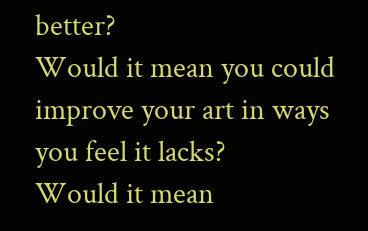better?
Would it mean you could improve your art in ways you feel it lacks?
Would it mean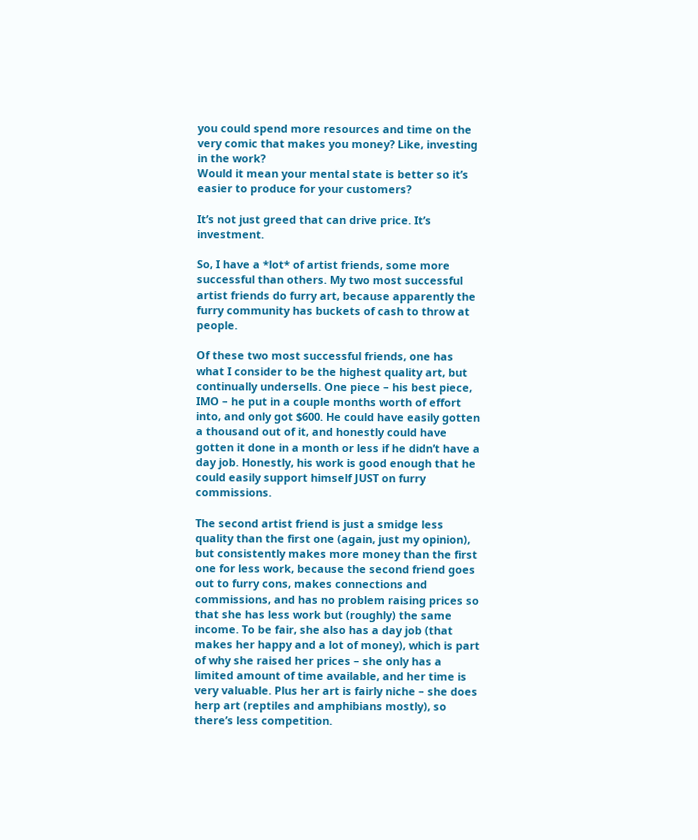you could spend more resources and time on the very comic that makes you money? Like, investing in the work?
Would it mean your mental state is better so it’s easier to produce for your customers?

It’s not just greed that can drive price. It’s investment.

So, I have a *lot* of artist friends, some more successful than others. My two most successful artist friends do furry art, because apparently the furry community has buckets of cash to throw at people.

Of these two most successful friends, one has what I consider to be the highest quality art, but continually undersells. One piece – his best piece, IMO – he put in a couple months worth of effort into, and only got $600. He could have easily gotten a thousand out of it, and honestly could have gotten it done in a month or less if he didn’t have a day job. Honestly, his work is good enough that he could easily support himself JUST on furry commissions.

The second artist friend is just a smidge less quality than the first one (again, just my opinion), but consistently makes more money than the first one for less work, because the second friend goes out to furry cons, makes connections and commissions, and has no problem raising prices so that she has less work but (roughly) the same income. To be fair, she also has a day job (that makes her happy and a lot of money), which is part of why she raised her prices – she only has a limited amount of time available, and her time is very valuable. Plus her art is fairly niche – she does herp art (reptiles and amphibians mostly), so there’s less competition.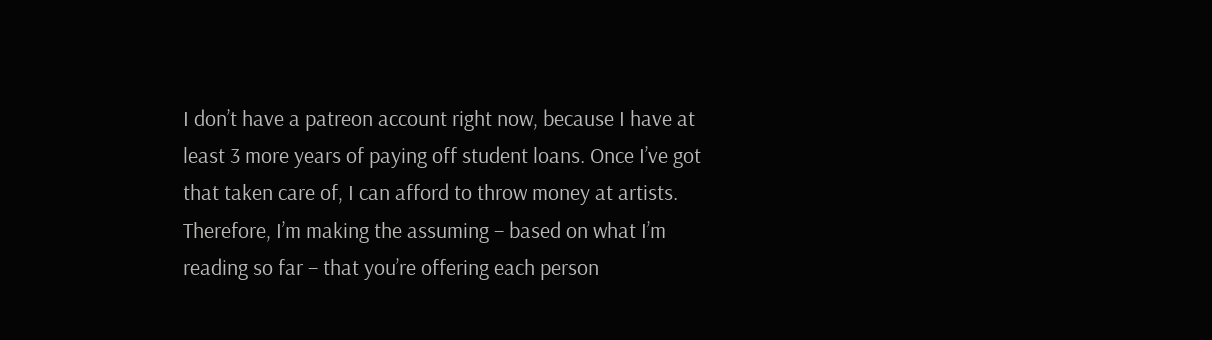I don’t have a patreon account right now, because I have at least 3 more years of paying off student loans. Once I’ve got that taken care of, I can afford to throw money at artists. Therefore, I’m making the assuming – based on what I’m reading so far – that you’re offering each person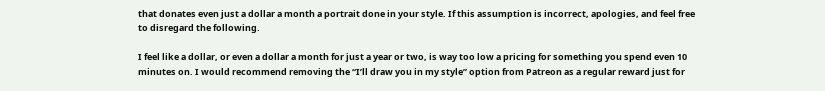that donates even just a dollar a month a portrait done in your style. If this assumption is incorrect, apologies, and feel free to disregard the following.

I feel like a dollar, or even a dollar a month for just a year or two, is way too low a pricing for something you spend even 10 minutes on. I would recommend removing the “I’ll draw you in my style” option from Patreon as a regular reward just for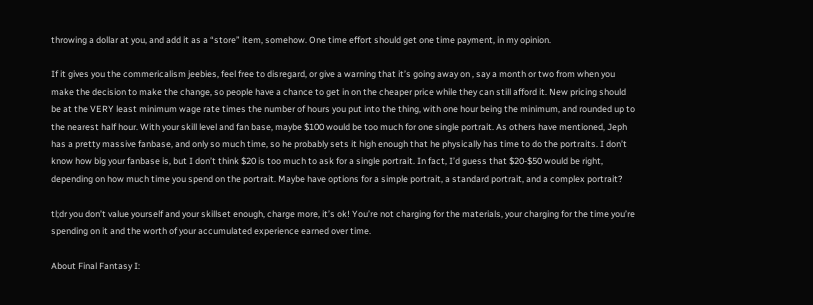throwing a dollar at you, and add it as a “store” item, somehow. One time effort should get one time payment, in my opinion.

If it gives you the commericalism jeebies, feel free to disregard, or give a warning that it’s going away on , say a month or two from when you make the decision to make the change, so people have a chance to get in on the cheaper price while they can still afford it. New pricing should be at the VERY least minimum wage rate times the number of hours you put into the thing, with one hour being the minimum, and rounded up to the nearest half hour. With your skill level and fan base, maybe $100 would be too much for one single portrait. As others have mentioned, Jeph has a pretty massive fanbase, and only so much time, so he probably sets it high enough that he physically has time to do the portraits. I don’t know how big your fanbase is, but I don’t think $20 is too much to ask for a single portrait. In fact, I’d guess that $20-$50 would be right, depending on how much time you spend on the portrait. Maybe have options for a simple portrait, a standard portrait, and a complex portrait?

tl;dr you don’t value yourself and your skillset enough, charge more, it’s ok! You’re not charging for the materials, your charging for the time you’re spending on it and the worth of your accumulated experience earned over time.

About Final Fantasy I: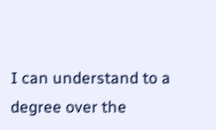I can understand to a degree over the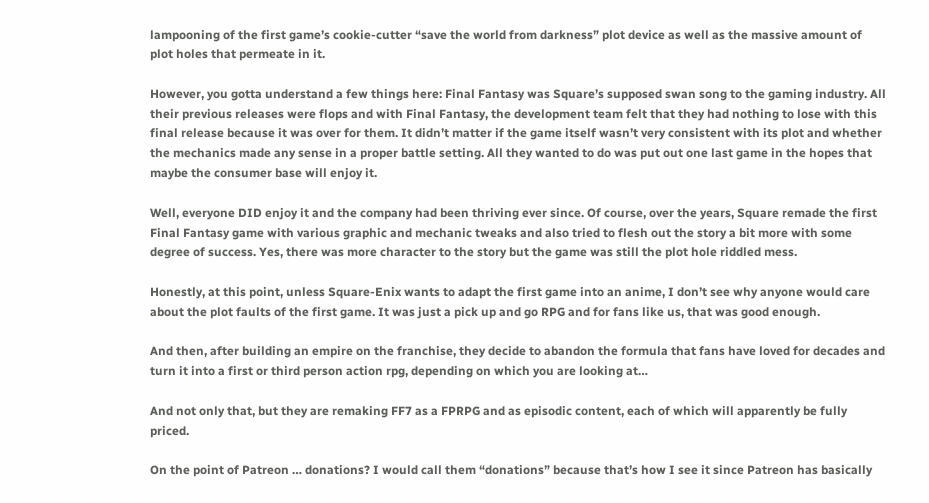lampooning of the first game’s cookie-cutter “save the world from darkness” plot device as well as the massive amount of plot holes that permeate in it.

However, you gotta understand a few things here: Final Fantasy was Square’s supposed swan song to the gaming industry. All their previous releases were flops and with Final Fantasy, the development team felt that they had nothing to lose with this final release because it was over for them. It didn’t matter if the game itself wasn’t very consistent with its plot and whether the mechanics made any sense in a proper battle setting. All they wanted to do was put out one last game in the hopes that maybe the consumer base will enjoy it.

Well, everyone DID enjoy it and the company had been thriving ever since. Of course, over the years, Square remade the first Final Fantasy game with various graphic and mechanic tweaks and also tried to flesh out the story a bit more with some degree of success. Yes, there was more character to the story but the game was still the plot hole riddled mess.

Honestly, at this point, unless Square-Enix wants to adapt the first game into an anime, I don’t see why anyone would care about the plot faults of the first game. It was just a pick up and go RPG and for fans like us, that was good enough.

And then, after building an empire on the franchise, they decide to abandon the formula that fans have loved for decades and turn it into a first or third person action rpg, depending on which you are looking at…

And not only that, but they are remaking FF7 as a FPRPG and as episodic content, each of which will apparently be fully priced.

On the point of Patreon … donations? I would call them “donations” because that’s how I see it since Patreon has basically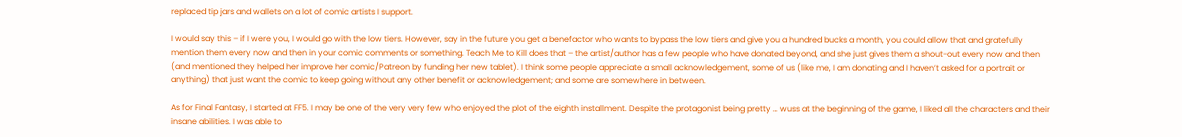replaced tip jars and wallets on a lot of comic artists I support.

I would say this – if I were you, I would go with the low tiers. However, say in the future you get a benefactor who wants to bypass the low tiers and give you a hundred bucks a month, you could allow that and gratefully mention them every now and then in your comic comments or something. Teach Me to Kill does that – the artist/author has a few people who have donated beyond, and she just gives them a shout-out every now and then (and mentioned they helped her improve her comic/Patreon by funding her new tablet). I think some people appreciate a small acknowledgement, some of us (like me, I am donating and I haven’t asked for a portrait or anything) that just want the comic to keep going without any other benefit or acknowledgement; and some are somewhere in between.

As for Final Fantasy, I started at FF5. I may be one of the very very few who enjoyed the plot of the eighth installment. Despite the protagonist being pretty … wuss at the beginning of the game, I liked all the characters and their insane abilities. I was able to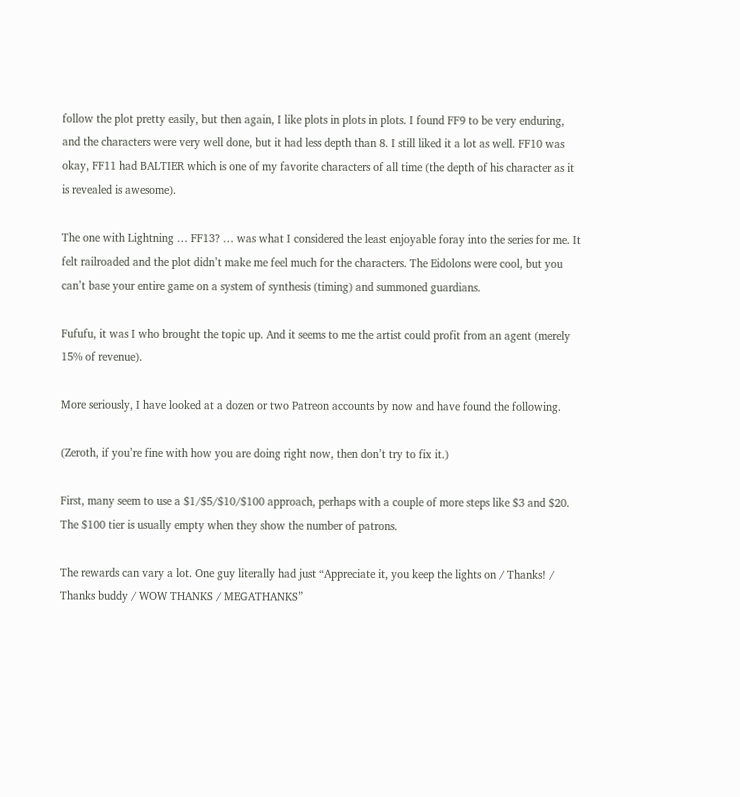follow the plot pretty easily, but then again, I like plots in plots in plots. I found FF9 to be very enduring, and the characters were very well done, but it had less depth than 8. I still liked it a lot as well. FF10 was okay, FF11 had BALTIER which is one of my favorite characters of all time (the depth of his character as it is revealed is awesome).

The one with Lightning … FF13? … was what I considered the least enjoyable foray into the series for me. It felt railroaded and the plot didn’t make me feel much for the characters. The Eidolons were cool, but you can’t base your entire game on a system of synthesis (timing) and summoned guardians.

Fufufu, it was I who brought the topic up. And it seems to me the artist could profit from an agent (merely 15% of revenue).

More seriously, I have looked at a dozen or two Patreon accounts by now and have found the following.

(Zeroth, if you’re fine with how you are doing right now, then don’t try to fix it.)

First, many seem to use a $1/$5/$10/$100 approach, perhaps with a couple of more steps like $3 and $20. The $100 tier is usually empty when they show the number of patrons.

The rewards can vary a lot. One guy literally had just “Appreciate it, you keep the lights on / Thanks! / Thanks buddy / WOW THANKS / MEGATHANKS”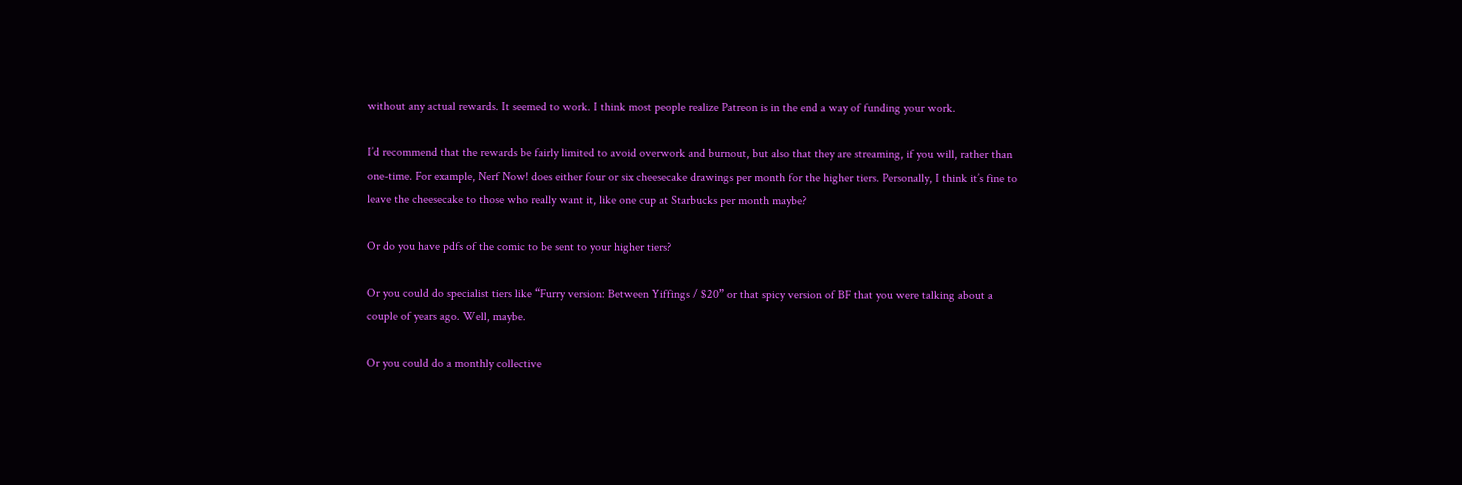without any actual rewards. It seemed to work. I think most people realize Patreon is in the end a way of funding your work.

I’d recommend that the rewards be fairly limited to avoid overwork and burnout, but also that they are streaming, if you will, rather than one-time. For example, Nerf Now! does either four or six cheesecake drawings per month for the higher tiers. Personally, I think it’s fine to leave the cheesecake to those who really want it, like one cup at Starbucks per month maybe?

Or do you have pdfs of the comic to be sent to your higher tiers?

Or you could do specialist tiers like “Furry version: Between Yiffings / $20” or that spicy version of BF that you were talking about a couple of years ago. Well, maybe.

Or you could do a monthly collective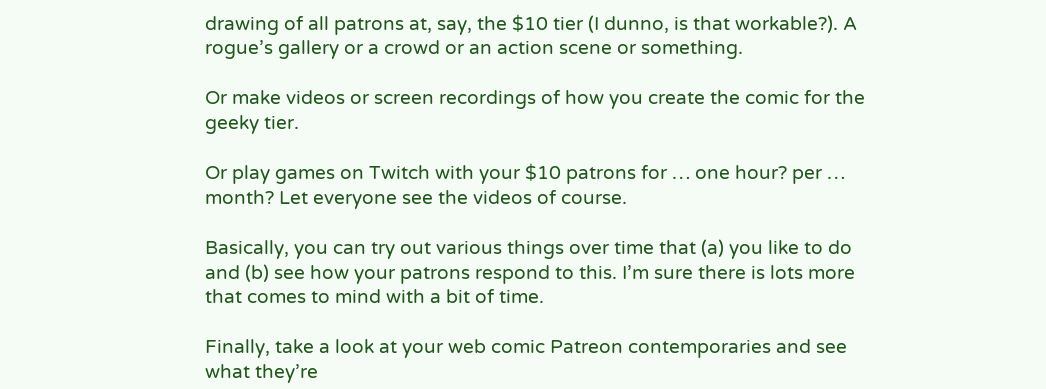drawing of all patrons at, say, the $10 tier (I dunno, is that workable?). A rogue’s gallery or a crowd or an action scene or something.

Or make videos or screen recordings of how you create the comic for the geeky tier.

Or play games on Twitch with your $10 patrons for … one hour? per … month? Let everyone see the videos of course.

Basically, you can try out various things over time that (a) you like to do and (b) see how your patrons respond to this. I’m sure there is lots more that comes to mind with a bit of time.

Finally, take a look at your web comic Patreon contemporaries and see what they’re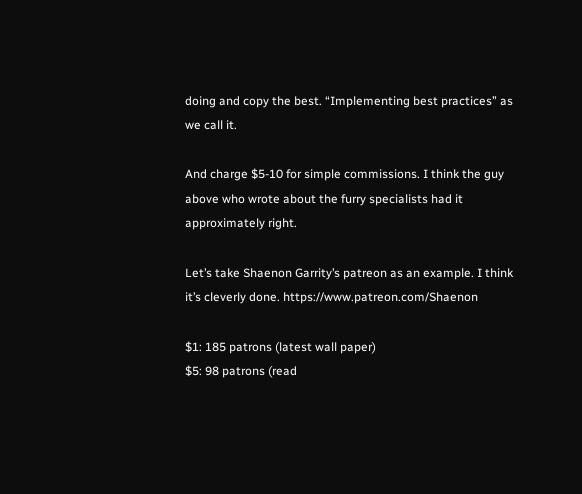doing and copy the best. “Implementing best practices” as we call it.

And charge $5-10 for simple commissions. I think the guy above who wrote about the furry specialists had it approximately right.

Let’s take Shaenon Garrity’s patreon as an example. I think it’s cleverly done. https://www.patreon.com/Shaenon

$1: 185 patrons (latest wall paper)
$5: 98 patrons (read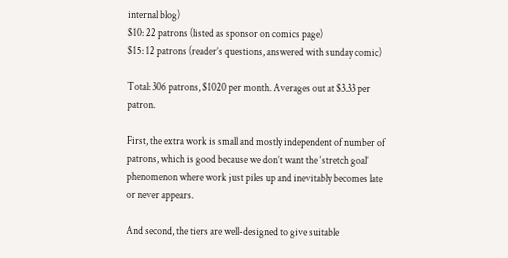internal blog)
$10: 22 patrons (listed as sponsor on comics page)
$15: 12 patrons (reader’s questions, answered with sunday comic)

Total: 306 patrons, $1020 per month. Averages out at $3.33 per patron.

First, the extra work is small and mostly independent of number of patrons, which is good because we don’t want the ‘stretch goal’ phenomenon where work just piles up and inevitably becomes late or never appears.

And second, the tiers are well-designed to give suitable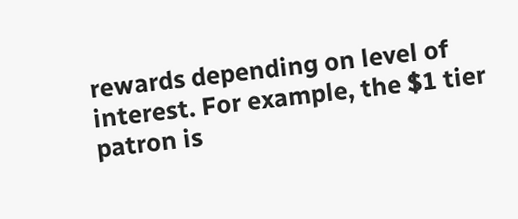rewards depending on level of interest. For example, the $1 tier patron is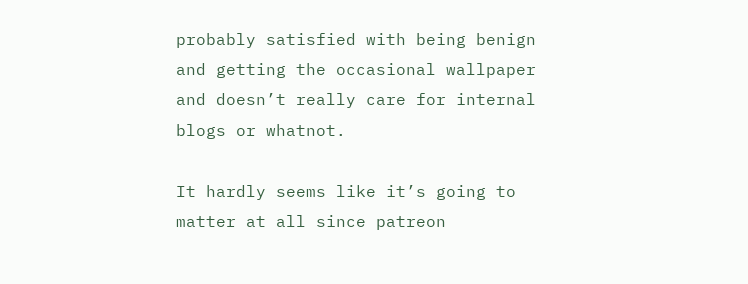probably satisfied with being benign and getting the occasional wallpaper and doesn’t really care for internal blogs or whatnot.

It hardly seems like it’s going to matter at all since patreon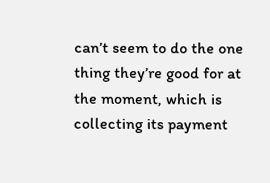can’t seem to do the one thing they’re good for at the moment, which is collecting its payment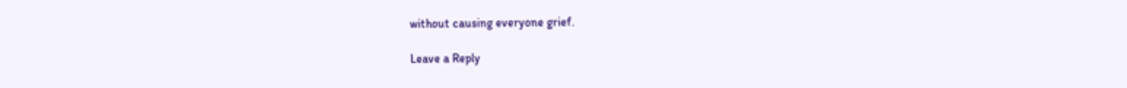without causing everyone grief.

Leave a Reply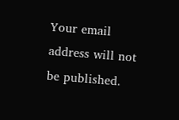Your email address will not be published.